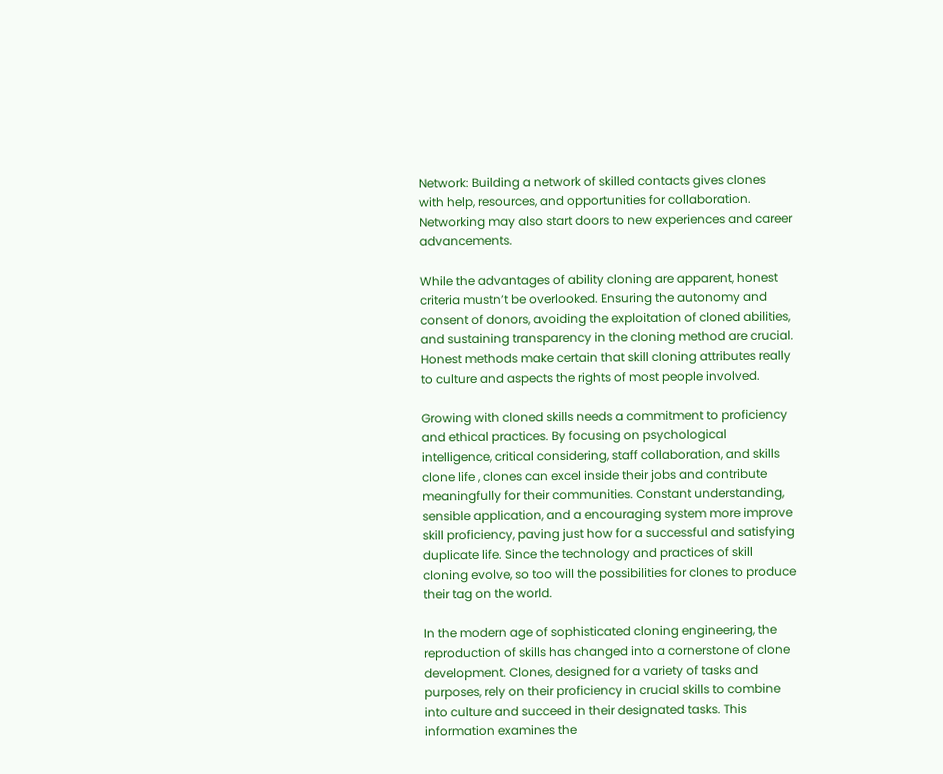Network: Building a network of skilled contacts gives clones with help, resources, and opportunities for collaboration. Networking may also start doors to new experiences and career advancements.

While the advantages of ability cloning are apparent, honest criteria mustn’t be overlooked. Ensuring the autonomy and consent of donors, avoiding the exploitation of cloned abilities, and sustaining transparency in the cloning method are crucial. Honest methods make certain that skill cloning attributes really to culture and aspects the rights of most people involved.

Growing with cloned skills needs a commitment to proficiency and ethical practices. By focusing on psychological intelligence, critical considering, staff collaboration, and skills clone life , clones can excel inside their jobs and contribute meaningfully for their communities. Constant understanding, sensible application, and a encouraging system more improve skill proficiency, paving just how for a successful and satisfying duplicate life. Since the technology and practices of skill cloning evolve, so too will the possibilities for clones to produce their tag on the world.

In the modern age of sophisticated cloning engineering, the reproduction of skills has changed into a cornerstone of clone development. Clones, designed for a variety of tasks and purposes, rely on their proficiency in crucial skills to combine into culture and succeed in their designated tasks. This information examines the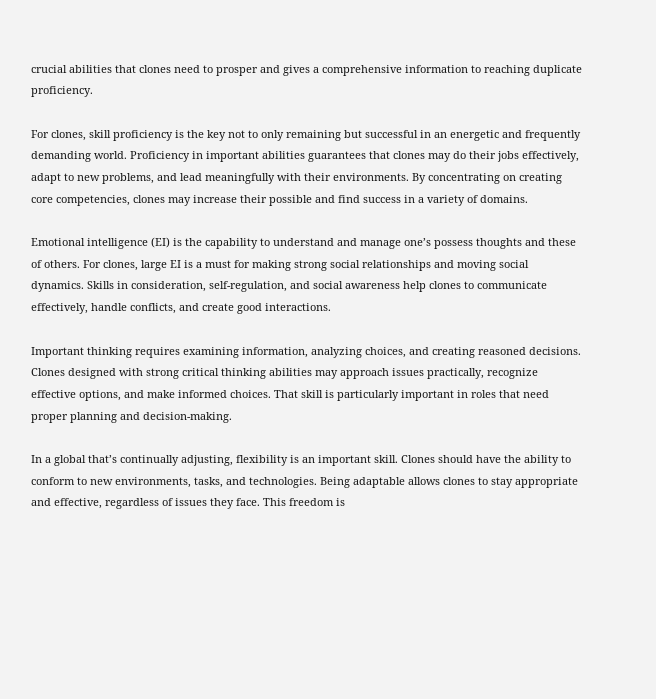crucial abilities that clones need to prosper and gives a comprehensive information to reaching duplicate proficiency.

For clones, skill proficiency is the key not to only remaining but successful in an energetic and frequently demanding world. Proficiency in important abilities guarantees that clones may do their jobs effectively, adapt to new problems, and lead meaningfully with their environments. By concentrating on creating core competencies, clones may increase their possible and find success in a variety of domains.

Emotional intelligence (EI) is the capability to understand and manage one’s possess thoughts and these of others. For clones, large EI is a must for making strong social relationships and moving social dynamics. Skills in consideration, self-regulation, and social awareness help clones to communicate effectively, handle conflicts, and create good interactions.

Important thinking requires examining information, analyzing choices, and creating reasoned decisions. Clones designed with strong critical thinking abilities may approach issues practically, recognize effective options, and make informed choices. That skill is particularly important in roles that need proper planning and decision-making.

In a global that’s continually adjusting, flexibility is an important skill. Clones should have the ability to conform to new environments, tasks, and technologies. Being adaptable allows clones to stay appropriate and effective, regardless of issues they face. This freedom is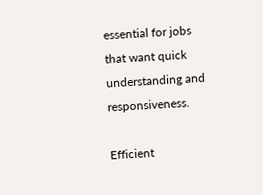essential for jobs that want quick understanding and responsiveness.

Efficient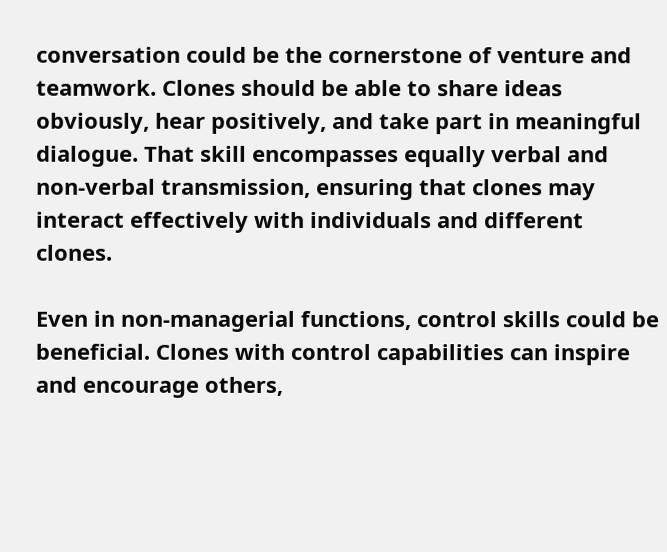conversation could be the cornerstone of venture and teamwork. Clones should be able to share ideas obviously, hear positively, and take part in meaningful dialogue. That skill encompasses equally verbal and non-verbal transmission, ensuring that clones may interact effectively with individuals and different clones.

Even in non-managerial functions, control skills could be beneficial. Clones with control capabilities can inspire and encourage others,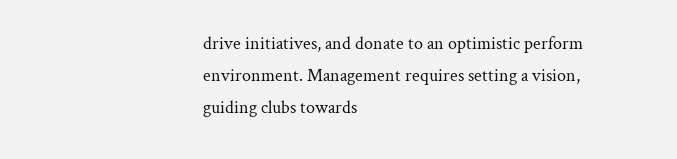drive initiatives, and donate to an optimistic perform environment. Management requires setting a vision, guiding clubs towards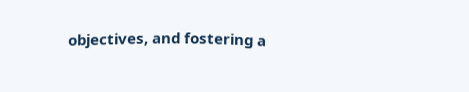objectives, and fostering a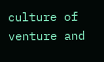culture of venture and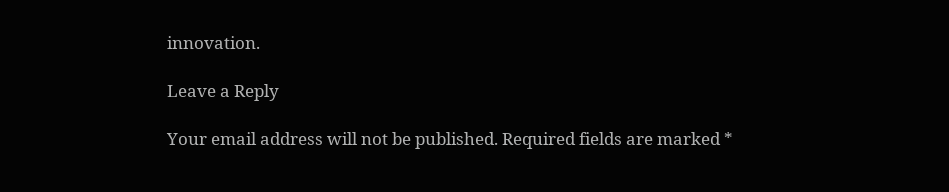innovation.

Leave a Reply

Your email address will not be published. Required fields are marked *